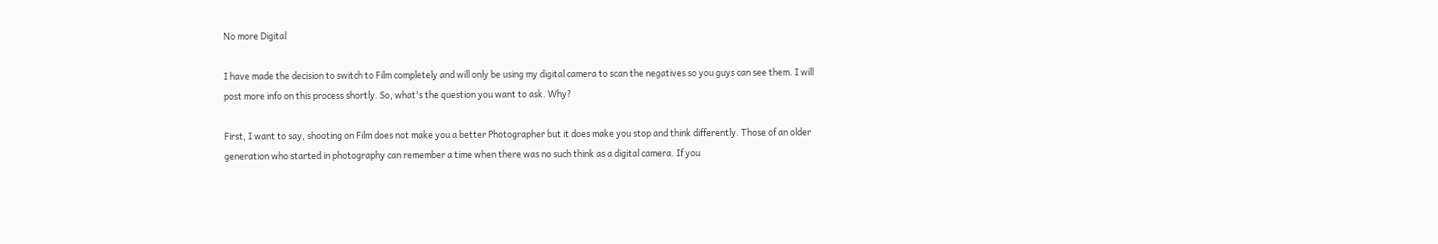No more Digital

I have made the decision to switch to Film completely and will only be using my digital camera to scan the negatives so you guys can see them. I will post more info on this process shortly. So, what's the question you want to ask. Why?

First, I want to say, shooting on Film does not make you a better Photographer but it does make you stop and think differently. Those of an older generation who started in photography can remember a time when there was no such think as a digital camera. If you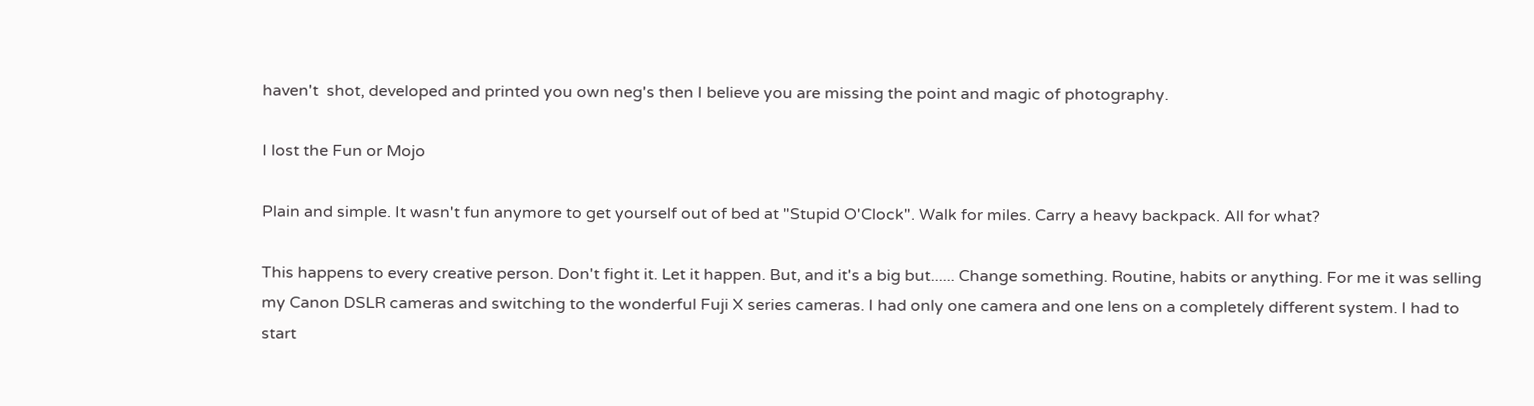haven't  shot, developed and printed you own neg's then I believe you are missing the point and magic of photography.

I lost the Fun or Mojo

Plain and simple. It wasn't fun anymore to get yourself out of bed at "Stupid O'Clock". Walk for miles. Carry a heavy backpack. All for what?

This happens to every creative person. Don't fight it. Let it happen. But, and it's a big but...... Change something. Routine, habits or anything. For me it was selling my Canon DSLR cameras and switching to the wonderful Fuji X series cameras. I had only one camera and one lens on a completely different system. I had to start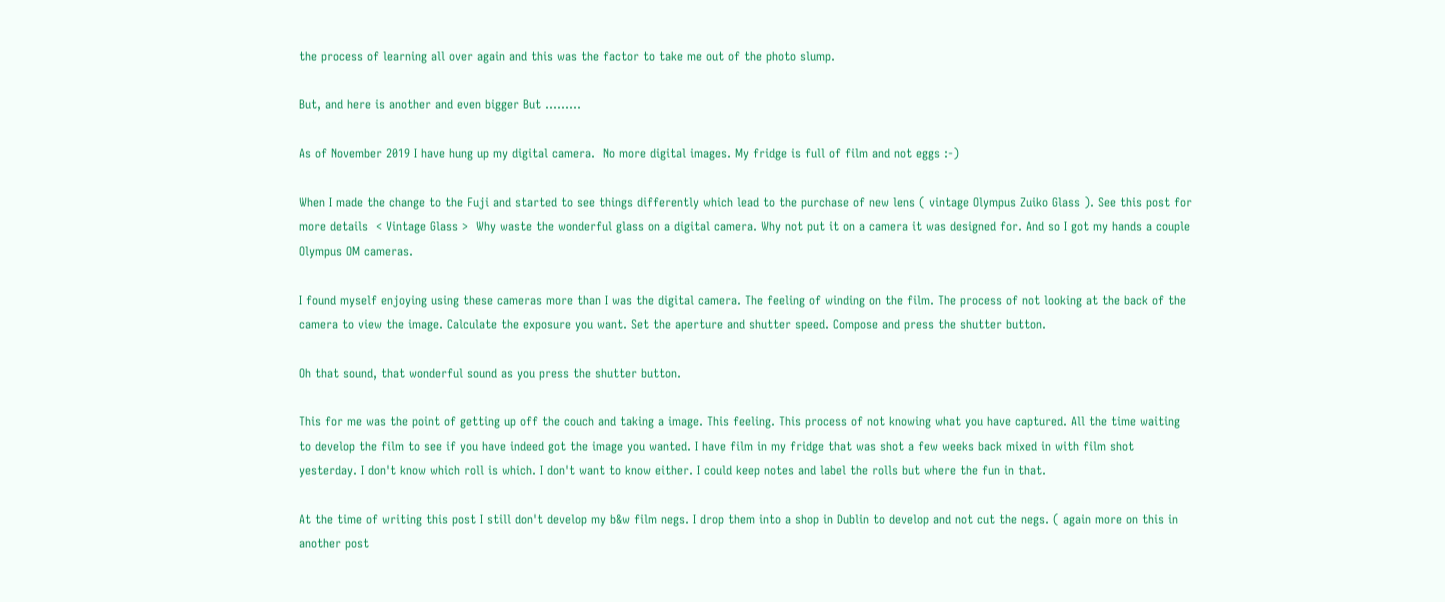the process of learning all over again and this was the factor to take me out of the photo slump.

But, and here is another and even bigger But .........

As of November 2019 I have hung up my digital camera.  No more digital images. My fridge is full of film and not eggs :-)

When I made the change to the Fuji and started to see things differently which lead to the purchase of new lens ( vintage Olympus Zuiko Glass ). See this post for more details  < Vintage Glass >  Why waste the wonderful glass on a digital camera. Why not put it on a camera it was designed for. And so I got my hands a couple Olympus OM cameras.

I found myself enjoying using these cameras more than I was the digital camera. The feeling of winding on the film. The process of not looking at the back of the camera to view the image. Calculate the exposure you want. Set the aperture and shutter speed. Compose and press the shutter button.

Oh that sound, that wonderful sound as you press the shutter button.

This for me was the point of getting up off the couch and taking a image. This feeling. This process of not knowing what you have captured. All the time waiting to develop the film to see if you have indeed got the image you wanted. I have film in my fridge that was shot a few weeks back mixed in with film shot yesterday. I don't know which roll is which. I don't want to know either. I could keep notes and label the rolls but where the fun in that.

At the time of writing this post I still don't develop my b&w film negs. I drop them into a shop in Dublin to develop and not cut the negs. ( again more on this in another post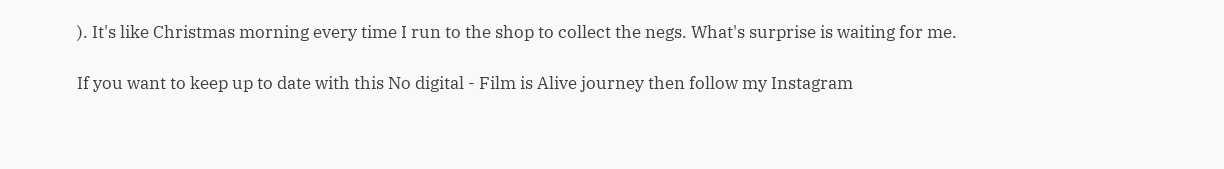). It's like Christmas morning every time I run to the shop to collect the negs. What's surprise is waiting for me.

If you want to keep up to date with this No digital - Film is Alive journey then follow my Instagram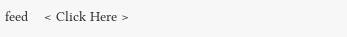feed    < Click Here >